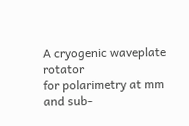A cryogenic waveplate rotator
for polarimetry at mm and sub-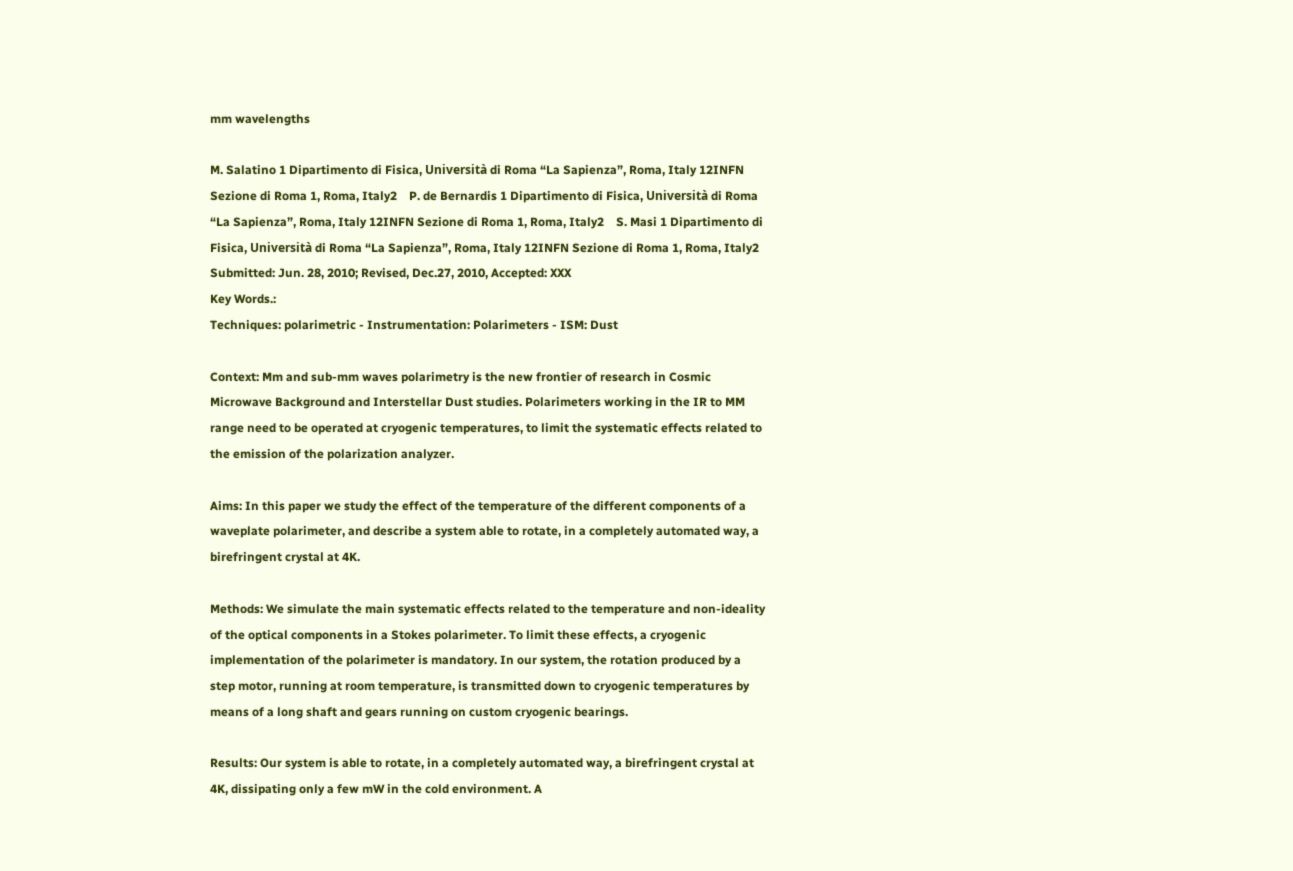mm wavelengths

M. Salatino 1 Dipartimento di Fisica, Università di Roma “La Sapienza”, Roma, Italy 12INFN Sezione di Roma 1, Roma, Italy2    P. de Bernardis 1 Dipartimento di Fisica, Università di Roma “La Sapienza”, Roma, Italy 12INFN Sezione di Roma 1, Roma, Italy2    S. Masi 1 Dipartimento di Fisica, Università di Roma “La Sapienza”, Roma, Italy 12INFN Sezione di Roma 1, Roma, Italy2
Submitted: Jun. 28, 2010; Revised, Dec.27, 2010, Accepted: XXX
Key Words.:
Techniques: polarimetric - Instrumentation: Polarimeters - ISM: Dust

Context: Mm and sub-mm waves polarimetry is the new frontier of research in Cosmic Microwave Background and Interstellar Dust studies. Polarimeters working in the IR to MM range need to be operated at cryogenic temperatures, to limit the systematic effects related to the emission of the polarization analyzer.

Aims: In this paper we study the effect of the temperature of the different components of a waveplate polarimeter, and describe a system able to rotate, in a completely automated way, a birefringent crystal at 4K.

Methods: We simulate the main systematic effects related to the temperature and non-ideality of the optical components in a Stokes polarimeter. To limit these effects, a cryogenic implementation of the polarimeter is mandatory. In our system, the rotation produced by a step motor, running at room temperature, is transmitted down to cryogenic temperatures by means of a long shaft and gears running on custom cryogenic bearings.

Results: Our system is able to rotate, in a completely automated way, a birefringent crystal at 4K, dissipating only a few mW in the cold environment. A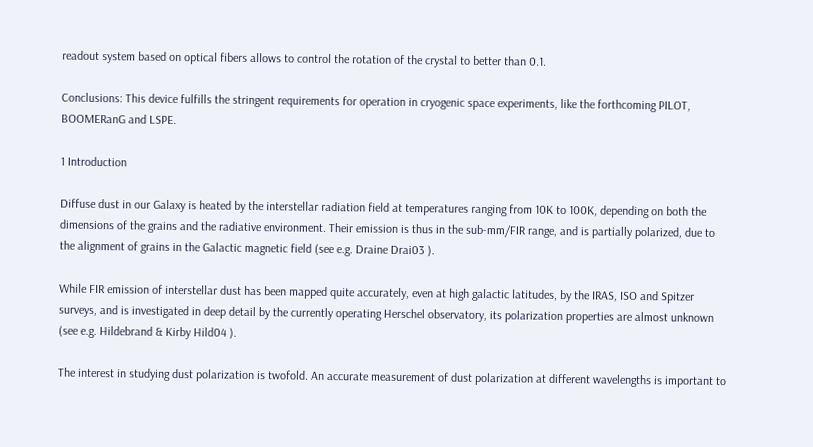readout system based on optical fibers allows to control the rotation of the crystal to better than 0.1.

Conclusions: This device fulfills the stringent requirements for operation in cryogenic space experiments, like the forthcoming PILOT, BOOMERanG and LSPE.

1 Introduction

Diffuse dust in our Galaxy is heated by the interstellar radiation field at temperatures ranging from 10K to 100K, depending on both the dimensions of the grains and the radiative environment. Their emission is thus in the sub-mm/FIR range, and is partially polarized, due to the alignment of grains in the Galactic magnetic field (see e.g. Draine Drai03 ).

While FIR emission of interstellar dust has been mapped quite accurately, even at high galactic latitudes, by the IRAS, ISO and Spitzer surveys, and is investigated in deep detail by the currently operating Herschel observatory, its polarization properties are almost unknown (see e.g. Hildebrand & Kirby Hild04 ).

The interest in studying dust polarization is twofold. An accurate measurement of dust polarization at different wavelengths is important to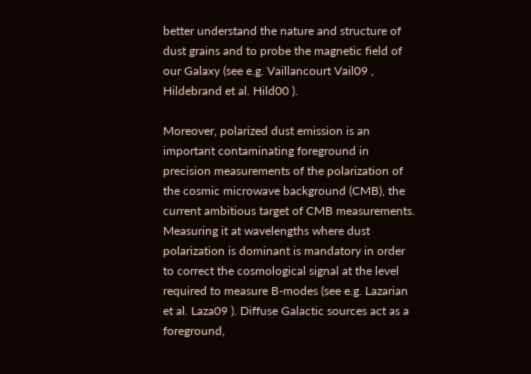better understand the nature and structure of dust grains and to probe the magnetic field of our Galaxy (see e.g. Vaillancourt Vail09 , Hildebrand et al. Hild00 ).

Moreover, polarized dust emission is an important contaminating foreground in precision measurements of the polarization of the cosmic microwave background (CMB), the current ambitious target of CMB measurements. Measuring it at wavelengths where dust polarization is dominant is mandatory in order to correct the cosmological signal at the level required to measure B-modes (see e.g. Lazarian et al. Laza09 ). Diffuse Galactic sources act as a foreground,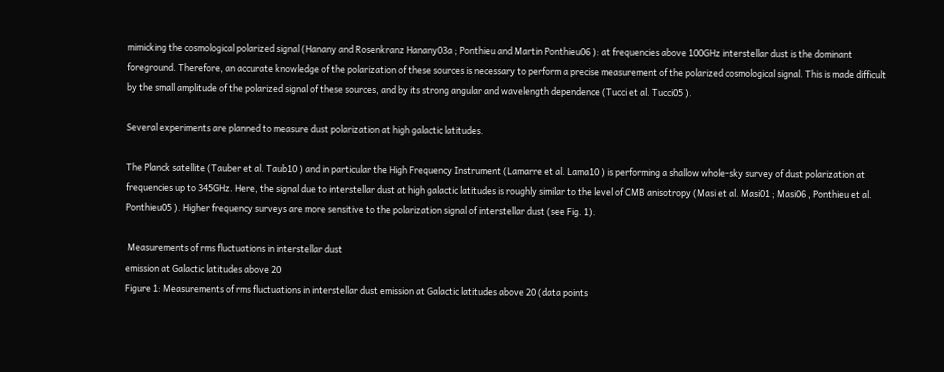mimicking the cosmological polarized signal (Hanany and Rosenkranz Hanany03a ; Ponthieu and Martin Ponthieu06 ): at frequencies above 100GHz interstellar dust is the dominant foreground. Therefore, an accurate knowledge of the polarization of these sources is necessary to perform a precise measurement of the polarized cosmological signal. This is made difficult by the small amplitude of the polarized signal of these sources, and by its strong angular and wavelength dependence (Tucci et al. Tucci05 ).

Several experiments are planned to measure dust polarization at high galactic latitudes.

The Planck satellite (Tauber et al. Taub10 ) and in particular the High Frequency Instrument (Lamarre et al. Lama10 ) is performing a shallow whole-sky survey of dust polarization at frequencies up to 345GHz. Here, the signal due to interstellar dust at high galactic latitudes is roughly similar to the level of CMB anisotropy (Masi et al. Masi01 ; Masi06 , Ponthieu et al. Ponthieu05 ). Higher frequency surveys are more sensitive to the polarization signal of interstellar dust (see Fig. 1).

 Measurements of rms fluctuations in interstellar dust
emission at Galactic latitudes above 20
Figure 1: Measurements of rms fluctuations in interstellar dust emission at Galactic latitudes above 20 (data points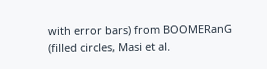with error bars) from BOOMERanG (filled circles, Masi et al.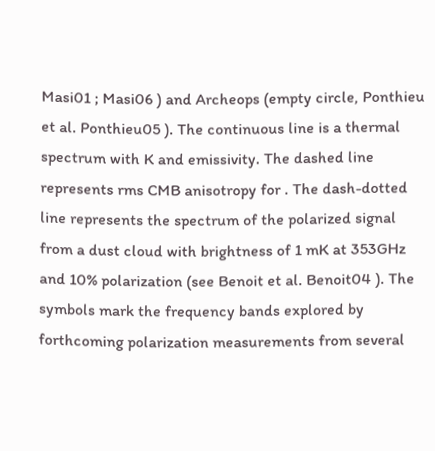Masi01 ; Masi06 ) and Archeops (empty circle, Ponthieu et al. Ponthieu05 ). The continuous line is a thermal spectrum with K and emissivity. The dashed line represents rms CMB anisotropy for . The dash-dotted line represents the spectrum of the polarized signal from a dust cloud with brightness of 1 mK at 353GHz and 10% polarization (see Benoit et al. Benoit04 ). The symbols mark the frequency bands explored by forthcoming polarization measurements from several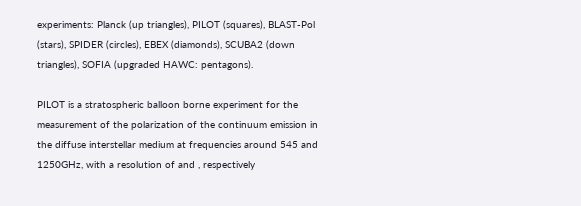experiments: Planck (up triangles), PILOT (squares), BLAST-Pol (stars), SPIDER (circles), EBEX (diamonds), SCUBA2 (down triangles), SOFIA (upgraded HAWC: pentagons).

PILOT is a stratospheric balloon borne experiment for the measurement of the polarization of the continuum emission in the diffuse interstellar medium at frequencies around 545 and 1250GHz, with a resolution of and , respectively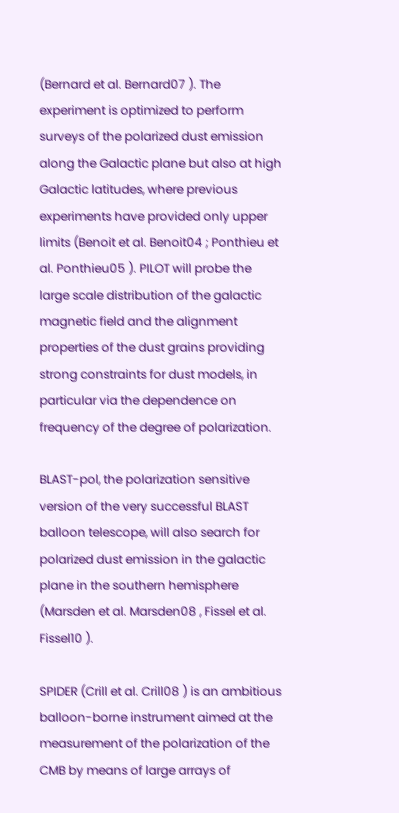(Bernard et al. Bernard07 ). The experiment is optimized to perform surveys of the polarized dust emission along the Galactic plane but also at high Galactic latitudes, where previous experiments have provided only upper limits (Benoit et al. Benoit04 ; Ponthieu et al. Ponthieu05 ). PILOT will probe the large scale distribution of the galactic magnetic field and the alignment properties of the dust grains providing strong constraints for dust models, in particular via the dependence on frequency of the degree of polarization.

BLAST-pol, the polarization sensitive version of the very successful BLAST balloon telescope, will also search for polarized dust emission in the galactic plane in the southern hemisphere (Marsden et al. Marsden08 , Fissel et al. Fissel10 ).

SPIDER (Crill et al. Crill08 ) is an ambitious balloon-borne instrument aimed at the measurement of the polarization of the CMB by means of large arrays of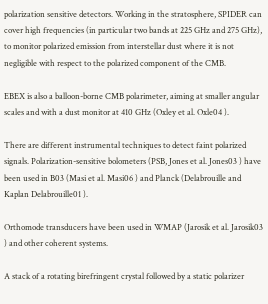polarization sensitive detectors. Working in the stratosphere, SPIDER can cover high frequencies (in particular two bands at 225 GHz and 275 GHz), to monitor polarized emission from interstellar dust where it is not negligible with respect to the polarized component of the CMB.

EBEX is also a balloon-borne CMB polarimeter, aiming at smaller angular scales and with a dust monitor at 410 GHz (Oxley et al. Oxle04 ).

There are different instrumental techniques to detect faint polarized signals. Polarization-sensitive bolometers (PSB, Jones et al. Jones03 ) have been used in B03 (Masi et al. Masi06 ) and Planck (Delabrouille and Kaplan Delabrouille01 ).

Orthomode transducers have been used in WMAP (Jarosik et al. Jarosik03 ) and other coherent systems.

A stack of a rotating birefringent crystal followed by a static polarizer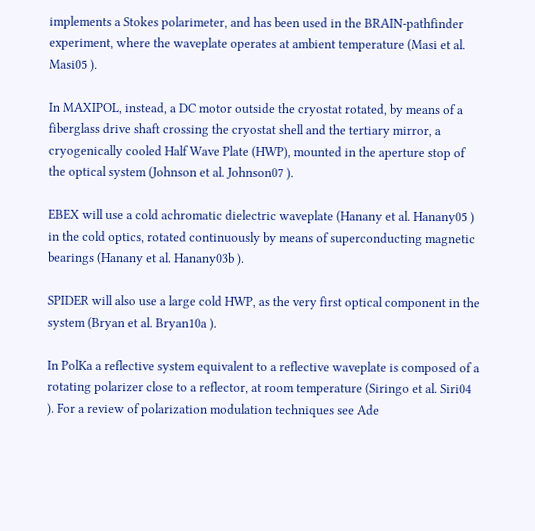implements a Stokes polarimeter, and has been used in the BRAIN-pathfinder experiment, where the waveplate operates at ambient temperature (Masi et al. Masi05 ).

In MAXIPOL, instead, a DC motor outside the cryostat rotated, by means of a fiberglass drive shaft crossing the cryostat shell and the tertiary mirror, a cryogenically cooled Half Wave Plate (HWP), mounted in the aperture stop of the optical system (Johnson et al. Johnson07 ).

EBEX will use a cold achromatic dielectric waveplate (Hanany et al. Hanany05 ) in the cold optics, rotated continuously by means of superconducting magnetic bearings (Hanany et al. Hanany03b ).

SPIDER will also use a large cold HWP, as the very first optical component in the system (Bryan et al. Bryan10a ).

In PolKa a reflective system equivalent to a reflective waveplate is composed of a rotating polarizer close to a reflector, at room temperature (Siringo et al. Siri04 ). For a review of polarization modulation techniques see Ade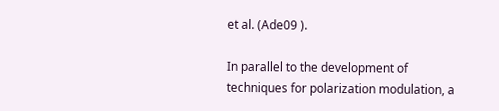et al. (Ade09 ).

In parallel to the development of techniques for polarization modulation, a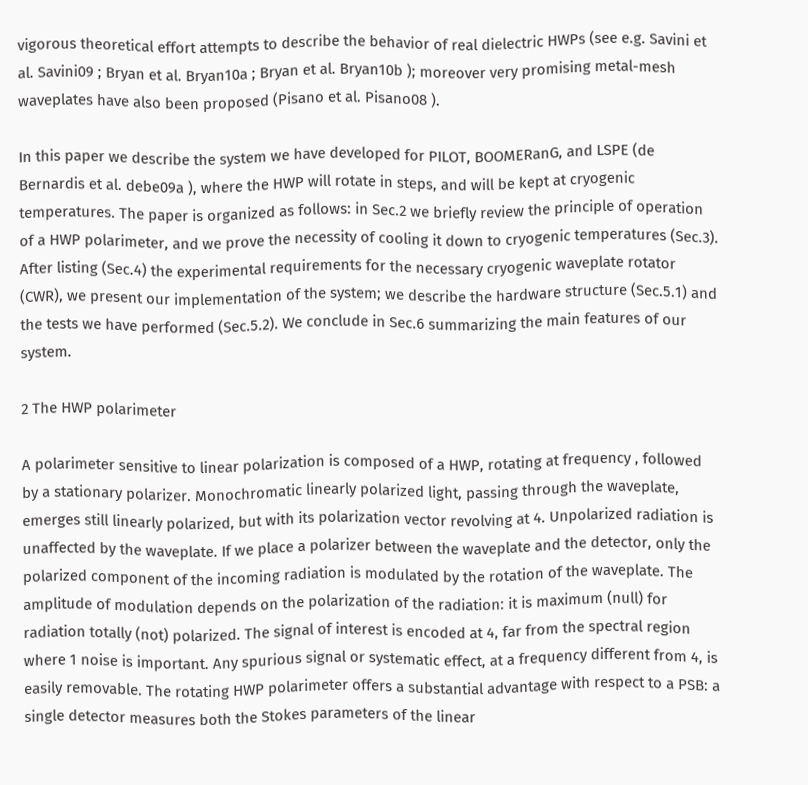vigorous theoretical effort attempts to describe the behavior of real dielectric HWPs (see e.g. Savini et al. Savini09 ; Bryan et al. Bryan10a ; Bryan et al. Bryan10b ); moreover very promising metal-mesh waveplates have also been proposed (Pisano et al. Pisano08 ).

In this paper we describe the system we have developed for PILOT, BOOMERanG, and LSPE (de Bernardis et al. debe09a ), where the HWP will rotate in steps, and will be kept at cryogenic temperatures. The paper is organized as follows: in Sec.2 we briefly review the principle of operation of a HWP polarimeter, and we prove the necessity of cooling it down to cryogenic temperatures (Sec.3). After listing (Sec.4) the experimental requirements for the necessary cryogenic waveplate rotator (CWR), we present our implementation of the system; we describe the hardware structure (Sec.5.1) and the tests we have performed (Sec.5.2). We conclude in Sec.6 summarizing the main features of our system.

2 The HWP polarimeter

A polarimeter sensitive to linear polarization is composed of a HWP, rotating at frequency , followed by a stationary polarizer. Monochromatic linearly polarized light, passing through the waveplate, emerges still linearly polarized, but with its polarization vector revolving at 4. Unpolarized radiation is unaffected by the waveplate. If we place a polarizer between the waveplate and the detector, only the polarized component of the incoming radiation is modulated by the rotation of the waveplate. The amplitude of modulation depends on the polarization of the radiation: it is maximum (null) for radiation totally (not) polarized. The signal of interest is encoded at 4, far from the spectral region where 1 noise is important. Any spurious signal or systematic effect, at a frequency different from 4, is easily removable. The rotating HWP polarimeter offers a substantial advantage with respect to a PSB: a single detector measures both the Stokes parameters of the linear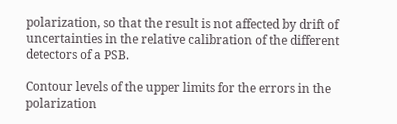polarization, so that the result is not affected by drift of uncertainties in the relative calibration of the different detectors of a PSB.

Contour levels of the upper limits for the errors in the
polarization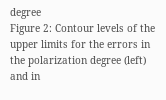degree
Figure 2: Contour levels of the upper limits for the errors in the polarization degree (left) and in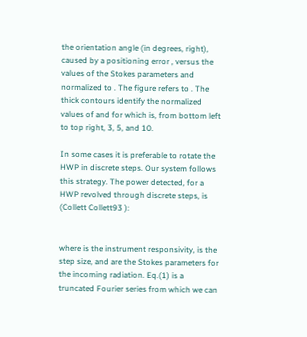the orientation angle (in degrees, right), caused by a positioning error , versus the values of the Stokes parameters and normalized to . The figure refers to . The thick contours identify the normalized values of and for which is, from bottom left to top right, 3, 5, and 10.

In some cases it is preferable to rotate the HWP in discrete steps. Our system follows this strategy. The power detected, for a HWP revolved through discrete steps, is (Collett Collett93 ):


where is the instrument responsivity, is the step size, and are the Stokes parameters for the incoming radiation. Eq.(1) is a truncated Fourier series from which we can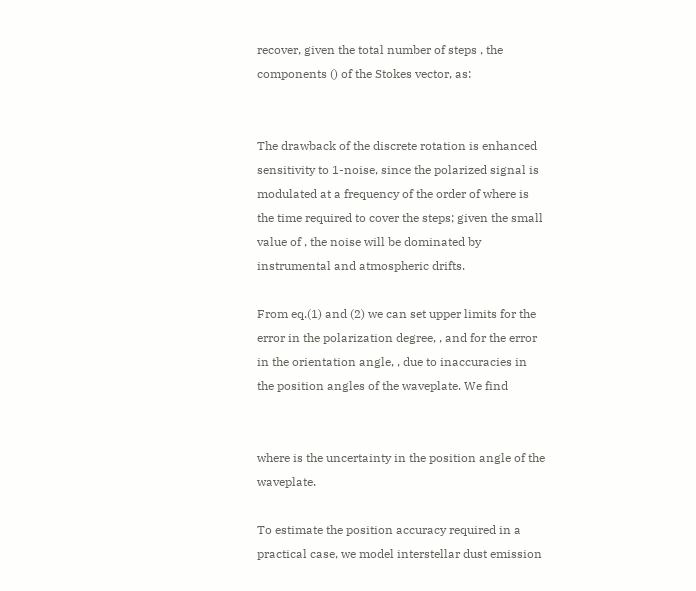recover, given the total number of steps , the components () of the Stokes vector, as:


The drawback of the discrete rotation is enhanced sensitivity to 1-noise, since the polarized signal is modulated at a frequency of the order of where is the time required to cover the steps; given the small value of , the noise will be dominated by instrumental and atmospheric drifts.

From eq.(1) and (2) we can set upper limits for the error in the polarization degree, , and for the error in the orientation angle, , due to inaccuracies in the position angles of the waveplate. We find


where is the uncertainty in the position angle of the waveplate.

To estimate the position accuracy required in a practical case, we model interstellar dust emission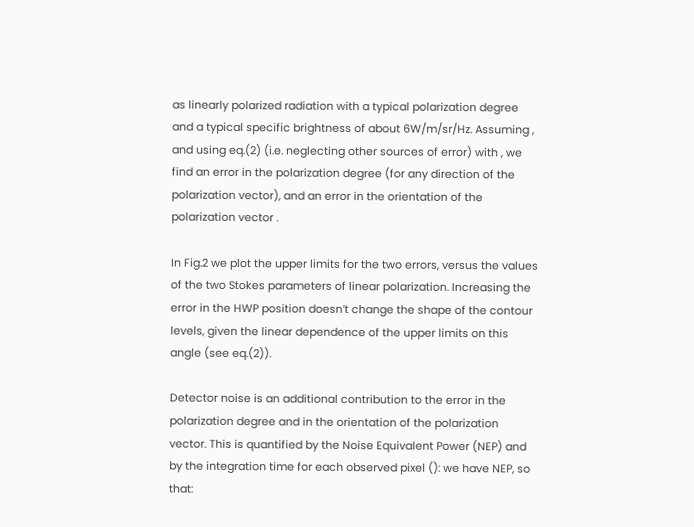as linearly polarized radiation with a typical polarization degree and a typical specific brightness of about 6W/m/sr/Hz. Assuming , and using eq.(2) (i.e. neglecting other sources of error) with , we find an error in the polarization degree (for any direction of the polarization vector), and an error in the orientation of the polarization vector .

In Fig.2 we plot the upper limits for the two errors, versus the values of the two Stokes parameters of linear polarization. Increasing the error in the HWP position doesn’t change the shape of the contour levels, given the linear dependence of the upper limits on this angle (see eq.(2)).

Detector noise is an additional contribution to the error in the polarization degree and in the orientation of the polarization vector. This is quantified by the Noise Equivalent Power (NEP) and by the integration time for each observed pixel (): we have NEP, so that: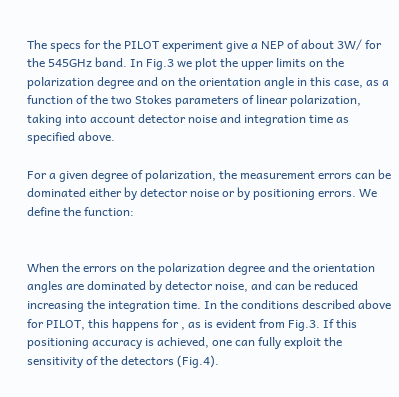The specs for the PILOT experiment give a NEP of about 3W/ for the 545GHz band. In Fig.3 we plot the upper limits on the polarization degree and on the orientation angle in this case, as a function of the two Stokes parameters of linear polarization, taking into account detector noise and integration time as specified above.

For a given degree of polarization, the measurement errors can be dominated either by detector noise or by positioning errors. We define the function:


When the errors on the polarization degree and the orientation angles are dominated by detector noise, and can be reduced increasing the integration time. In the conditions described above for PILOT, this happens for , as is evident from Fig.3. If this positioning accuracy is achieved, one can fully exploit the sensitivity of the detectors (Fig.4).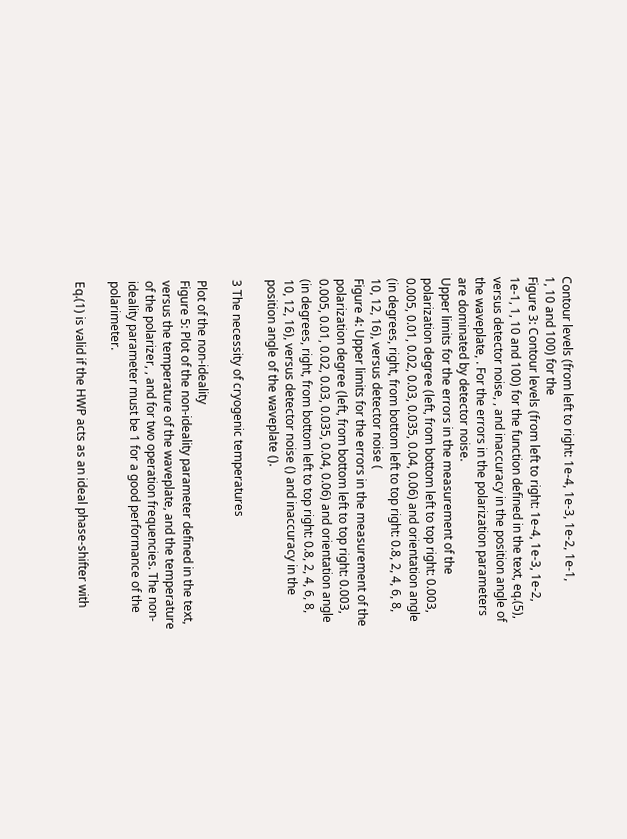Contour levels (from left to right: 1e-4, 1e-3, 1e-2, 1e-1,
1, 10 and 100) for the
Figure 3: Contour levels (from left to right: 1e-4, 1e-3, 1e-2, 1e-1, 1, 10 and 100) for the function defined in the text, eq.(5), versus detector noise, , and inaccuracy in the position angle of the waveplate, . For the errors in the polarization parameters are dominated by detector noise.
Upper limits for the errors in the measurement of the
polarization degree (left, from bottom left to top right: 0.003,
0.005, 0.01, 0.02, 0.03, 0.035, 0.04, 0.06) and orientation angle
(in degrees, right, from bottom left to top right: 0.8, 2, 4, 6, 8,
10, 12, 16), versus detector noise (
Figure 4: Upper limits for the errors in the measurement of the polarization degree (left, from bottom left to top right: 0.003, 0.005, 0.01, 0.02, 0.03, 0.035, 0.04, 0.06) and orientation angle (in degrees, right, from bottom left to top right: 0.8, 2, 4, 6, 8, 10, 12, 16), versus detector noise () and inaccuracy in the position angle of the waveplate ().

3 The necessity of cryogenic temperatures

Plot of the non-ideality
Figure 5: Plot of the non-ideality parameter defined in the text, versus the temperature of the waveplate, and the temperature of the polarizer, , and for two operation frequencies. The non-ideality parameter must be 1 for a good performance of the polarimeter.

Eq.(1) is valid if the HWP acts as an ideal phase-shifter with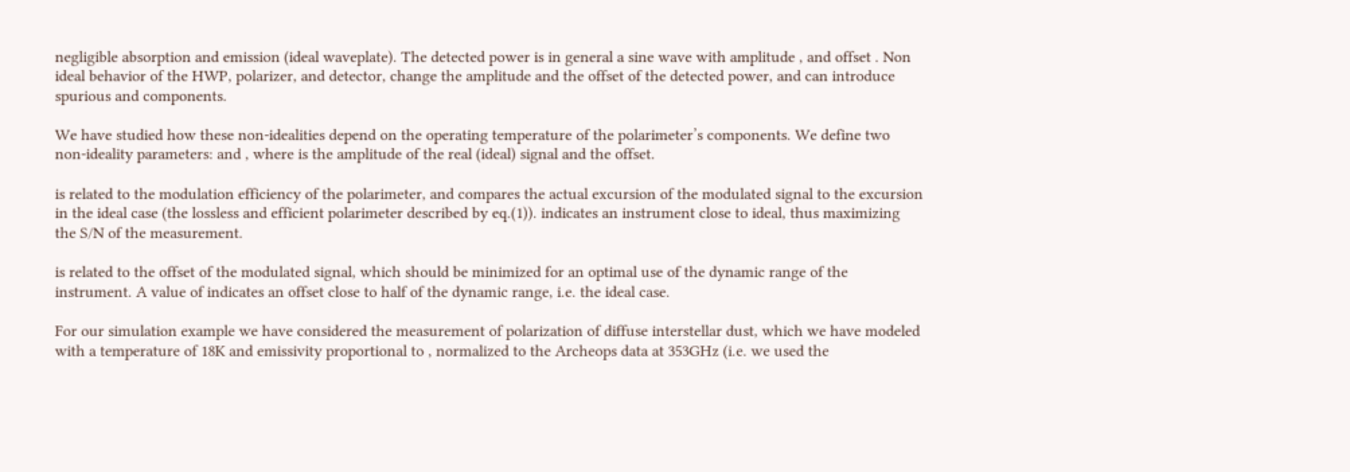negligible absorption and emission (ideal waveplate). The detected power is in general a sine wave with amplitude , and offset . Non ideal behavior of the HWP, polarizer, and detector, change the amplitude and the offset of the detected power, and can introduce spurious and components.

We have studied how these non-idealities depend on the operating temperature of the polarimeter’s components. We define two non-ideality parameters: and , where is the amplitude of the real (ideal) signal and the offset.

is related to the modulation efficiency of the polarimeter, and compares the actual excursion of the modulated signal to the excursion in the ideal case (the lossless and efficient polarimeter described by eq.(1)). indicates an instrument close to ideal, thus maximizing the S/N of the measurement.

is related to the offset of the modulated signal, which should be minimized for an optimal use of the dynamic range of the instrument. A value of indicates an offset close to half of the dynamic range, i.e. the ideal case.

For our simulation example we have considered the measurement of polarization of diffuse interstellar dust, which we have modeled with a temperature of 18K and emissivity proportional to , normalized to the Archeops data at 353GHz (i.e. we used the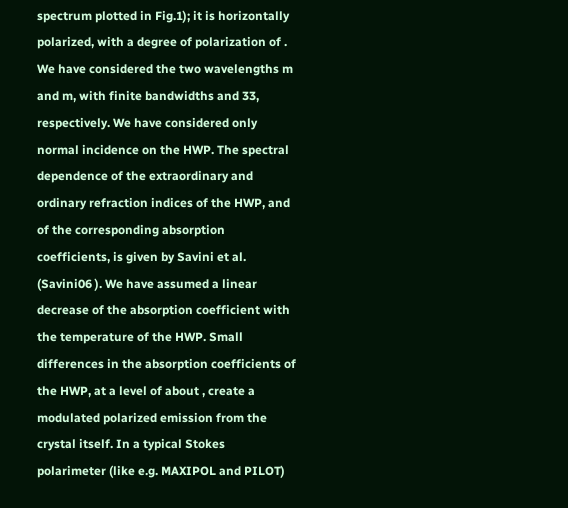spectrum plotted in Fig.1); it is horizontally polarized, with a degree of polarization of . We have considered the two wavelengths m and m, with finite bandwidths and 33, respectively. We have considered only normal incidence on the HWP. The spectral dependence of the extraordinary and ordinary refraction indices of the HWP, and of the corresponding absorption coefficients, is given by Savini et al. (Savini06 ). We have assumed a linear decrease of the absorption coefficient with the temperature of the HWP. Small differences in the absorption coefficients of the HWP, at a level of about , create a modulated polarized emission from the crystal itself. In a typical Stokes polarimeter (like e.g. MAXIPOL and PILOT)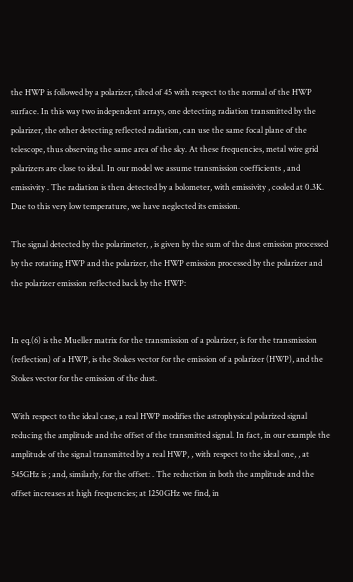the HWP is followed by a polarizer, tilted of 45 with respect to the normal of the HWP surface. In this way two independent arrays, one detecting radiation transmitted by the polarizer, the other detecting reflected radiation, can use the same focal plane of the telescope, thus observing the same area of the sky. At these frequencies, metal wire grid polarizers are close to ideal. In our model we assume transmission coefficients , and emissivity . The radiation is then detected by a bolometer, with emissivity , cooled at 0.3K. Due to this very low temperature, we have neglected its emission.

The signal detected by the polarimeter, , is given by the sum of the dust emission processed by the rotating HWP and the polarizer, the HWP emission processed by the polarizer and the polarizer emission reflected back by the HWP:


In eq.(6) is the Mueller matrix for the transmission of a polarizer, is for the transmission (reflection) of a HWP, is the Stokes vector for the emission of a polarizer (HWP), and the Stokes vector for the emission of the dust.

With respect to the ideal case, a real HWP modifies the astrophysical polarized signal reducing the amplitude and the offset of the transmitted signal. In fact, in our example the amplitude of the signal transmitted by a real HWP, , with respect to the ideal one, , at 545GHz is ; and, similarly, for the offset: . The reduction in both the amplitude and the offset increases at high frequencies; at 1250GHz we find, in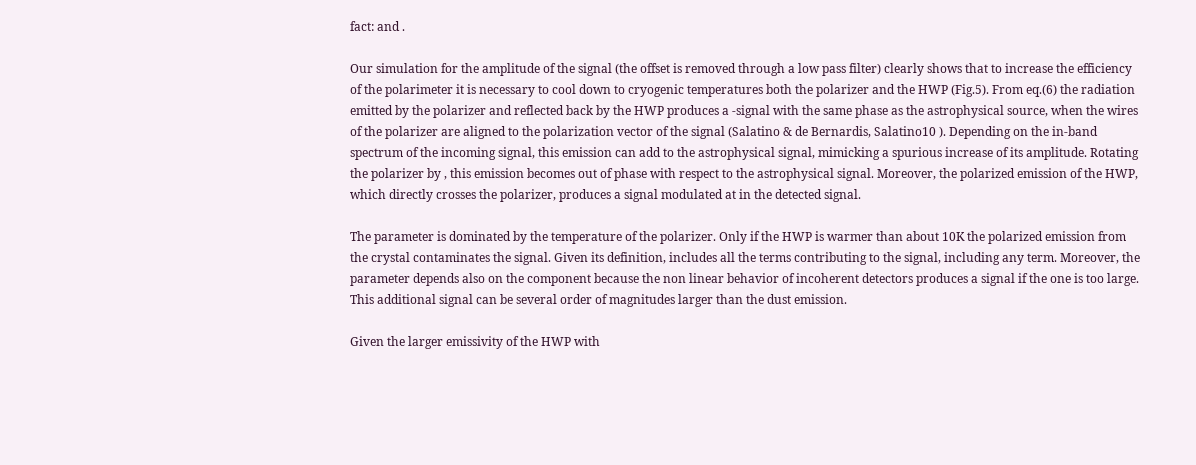fact: and .

Our simulation for the amplitude of the signal (the offset is removed through a low pass filter) clearly shows that to increase the efficiency of the polarimeter it is necessary to cool down to cryogenic temperatures both the polarizer and the HWP (Fig.5). From eq.(6) the radiation emitted by the polarizer and reflected back by the HWP produces a -signal with the same phase as the astrophysical source, when the wires of the polarizer are aligned to the polarization vector of the signal (Salatino & de Bernardis, Salatino10 ). Depending on the in-band spectrum of the incoming signal, this emission can add to the astrophysical signal, mimicking a spurious increase of its amplitude. Rotating the polarizer by , this emission becomes out of phase with respect to the astrophysical signal. Moreover, the polarized emission of the HWP, which directly crosses the polarizer, produces a signal modulated at in the detected signal.

The parameter is dominated by the temperature of the polarizer. Only if the HWP is warmer than about 10K the polarized emission from the crystal contaminates the signal. Given its definition, includes all the terms contributing to the signal, including any term. Moreover, the parameter depends also on the component because the non linear behavior of incoherent detectors produces a signal if the one is too large. This additional signal can be several order of magnitudes larger than the dust emission.

Given the larger emissivity of the HWP with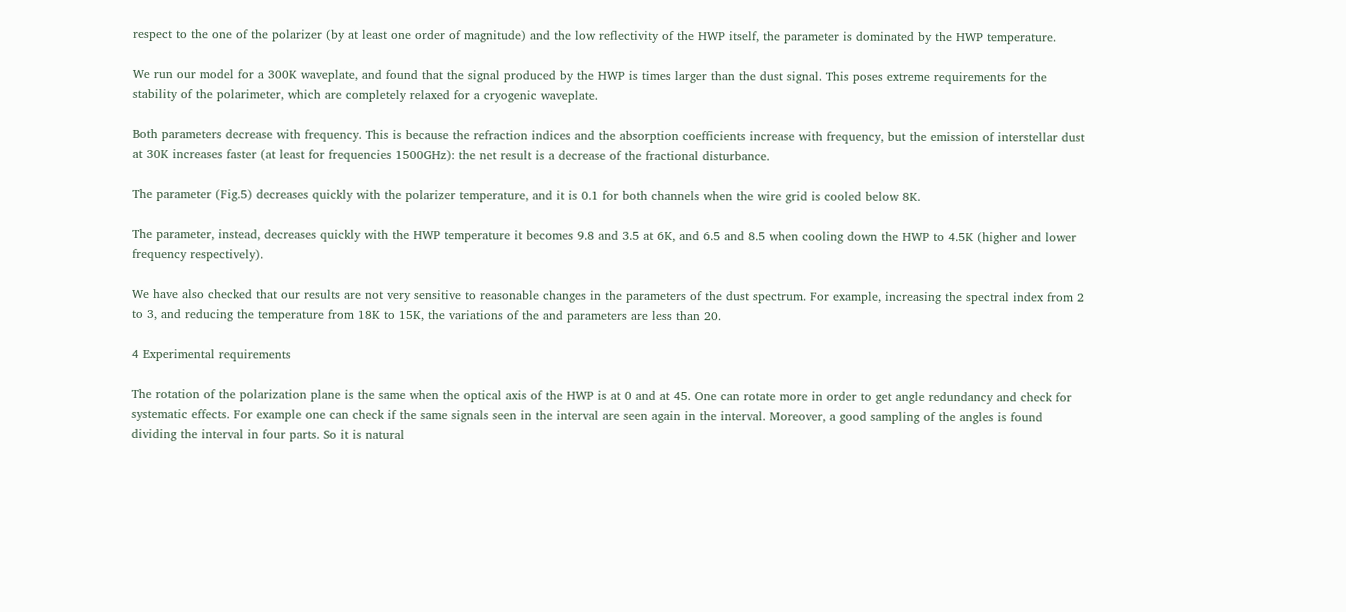respect to the one of the polarizer (by at least one order of magnitude) and the low reflectivity of the HWP itself, the parameter is dominated by the HWP temperature.

We run our model for a 300K waveplate, and found that the signal produced by the HWP is times larger than the dust signal. This poses extreme requirements for the stability of the polarimeter, which are completely relaxed for a cryogenic waveplate.

Both parameters decrease with frequency. This is because the refraction indices and the absorption coefficients increase with frequency, but the emission of interstellar dust at 30K increases faster (at least for frequencies 1500GHz): the net result is a decrease of the fractional disturbance.

The parameter (Fig.5) decreases quickly with the polarizer temperature, and it is 0.1 for both channels when the wire grid is cooled below 8K.

The parameter, instead, decreases quickly with the HWP temperature it becomes 9.8 and 3.5 at 6K, and 6.5 and 8.5 when cooling down the HWP to 4.5K (higher and lower frequency respectively).

We have also checked that our results are not very sensitive to reasonable changes in the parameters of the dust spectrum. For example, increasing the spectral index from 2 to 3, and reducing the temperature from 18K to 15K, the variations of the and parameters are less than 20.

4 Experimental requirements

The rotation of the polarization plane is the same when the optical axis of the HWP is at 0 and at 45. One can rotate more in order to get angle redundancy and check for systematic effects. For example one can check if the same signals seen in the interval are seen again in the interval. Moreover, a good sampling of the angles is found dividing the interval in four parts. So it is natural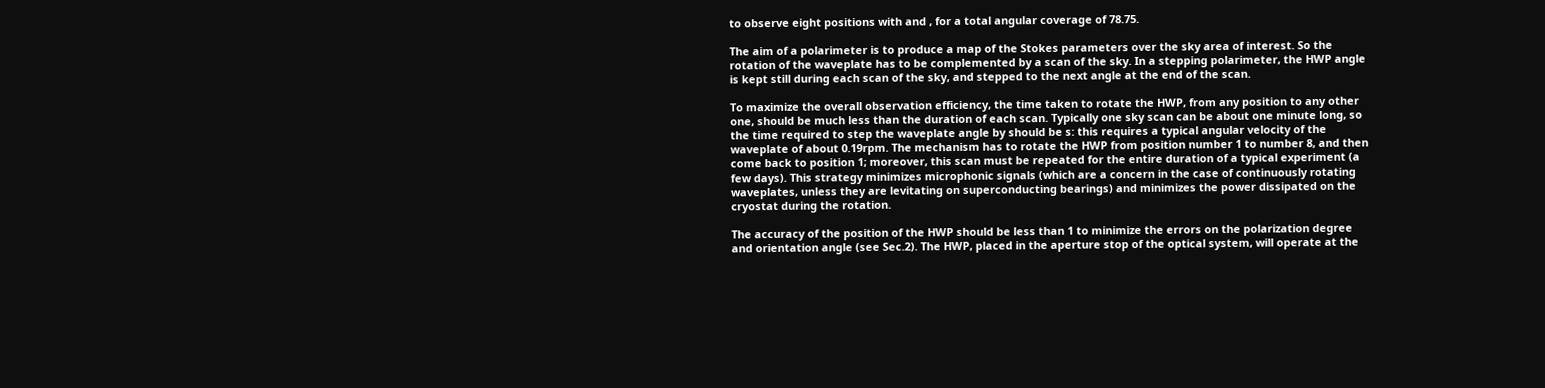to observe eight positions with and , for a total angular coverage of 78.75.

The aim of a polarimeter is to produce a map of the Stokes parameters over the sky area of interest. So the rotation of the waveplate has to be complemented by a scan of the sky. In a stepping polarimeter, the HWP angle is kept still during each scan of the sky, and stepped to the next angle at the end of the scan.

To maximize the overall observation efficiency, the time taken to rotate the HWP, from any position to any other one, should be much less than the duration of each scan. Typically one sky scan can be about one minute long, so the time required to step the waveplate angle by should be s: this requires a typical angular velocity of the waveplate of about 0.19rpm. The mechanism has to rotate the HWP from position number 1 to number 8, and then come back to position 1; moreover, this scan must be repeated for the entire duration of a typical experiment (a few days). This strategy minimizes microphonic signals (which are a concern in the case of continuously rotating waveplates, unless they are levitating on superconducting bearings) and minimizes the power dissipated on the cryostat during the rotation.

The accuracy of the position of the HWP should be less than 1 to minimize the errors on the polarization degree and orientation angle (see Sec.2). The HWP, placed in the aperture stop of the optical system, will operate at the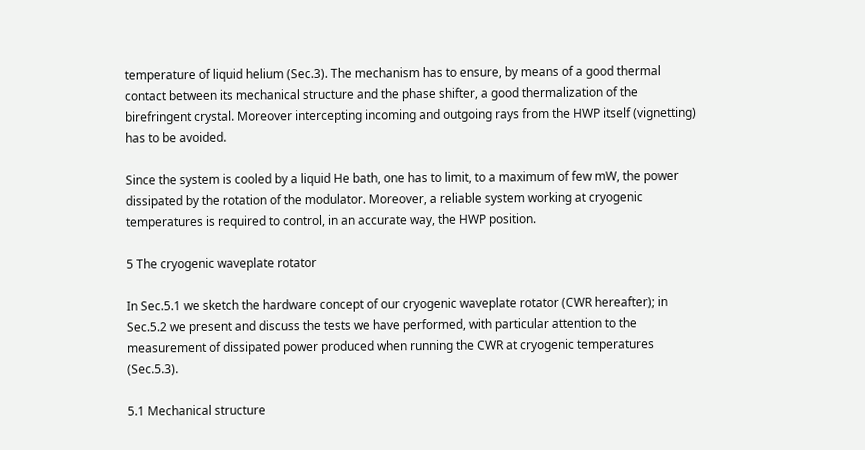temperature of liquid helium (Sec.3). The mechanism has to ensure, by means of a good thermal contact between its mechanical structure and the phase shifter, a good thermalization of the birefringent crystal. Moreover intercepting incoming and outgoing rays from the HWP itself (vignetting) has to be avoided.

Since the system is cooled by a liquid He bath, one has to limit, to a maximum of few mW, the power dissipated by the rotation of the modulator. Moreover, a reliable system working at cryogenic temperatures is required to control, in an accurate way, the HWP position.

5 The cryogenic waveplate rotator

In Sec.5.1 we sketch the hardware concept of our cryogenic waveplate rotator (CWR hereafter); in Sec.5.2 we present and discuss the tests we have performed, with particular attention to the measurement of dissipated power produced when running the CWR at cryogenic temperatures (Sec.5.3).

5.1 Mechanical structure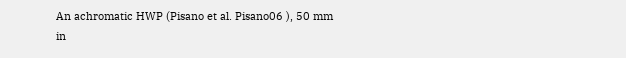An achromatic HWP (Pisano et al. Pisano06 ), 50 mm in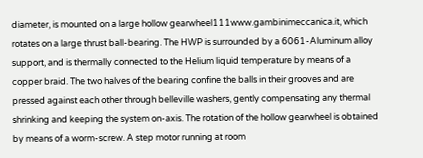diameter, is mounted on a large hollow gearwheel111www.gambinimeccanica.it, which rotates on a large thrust ball-bearing. The HWP is surrounded by a 6061-Aluminum alloy support, and is thermally connected to the Helium liquid temperature by means of a copper braid. The two halves of the bearing confine the balls in their grooves and are pressed against each other through belleville washers, gently compensating any thermal shrinking and keeping the system on-axis. The rotation of the hollow gearwheel is obtained by means of a worm-screw. A step motor running at room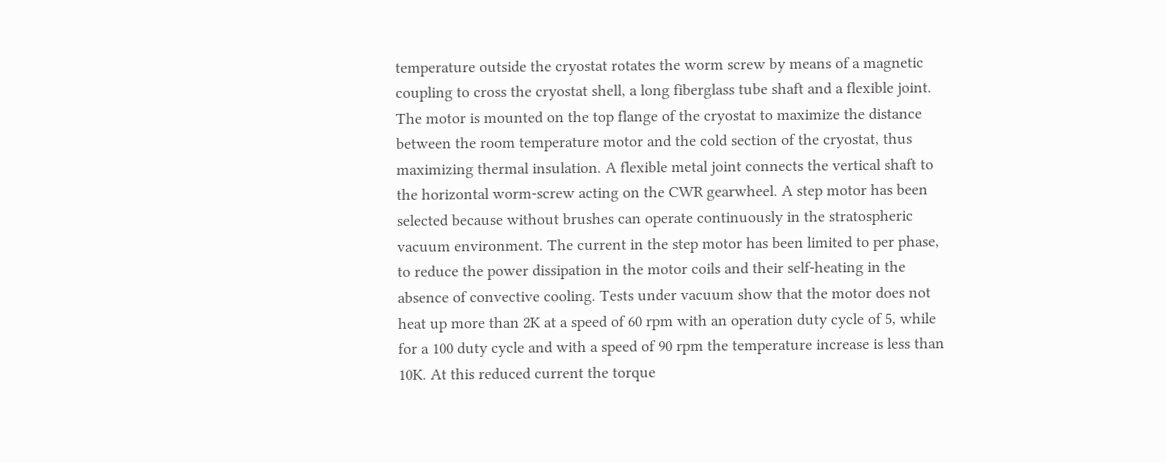temperature outside the cryostat rotates the worm screw by means of a magnetic coupling to cross the cryostat shell, a long fiberglass tube shaft and a flexible joint. The motor is mounted on the top flange of the cryostat to maximize the distance between the room temperature motor and the cold section of the cryostat, thus maximizing thermal insulation. A flexible metal joint connects the vertical shaft to the horizontal worm-screw acting on the CWR gearwheel. A step motor has been selected because without brushes can operate continuously in the stratospheric vacuum environment. The current in the step motor has been limited to per phase, to reduce the power dissipation in the motor coils and their self-heating in the absence of convective cooling. Tests under vacuum show that the motor does not heat up more than 2K at a speed of 60 rpm with an operation duty cycle of 5, while for a 100 duty cycle and with a speed of 90 rpm the temperature increase is less than 10K. At this reduced current the torque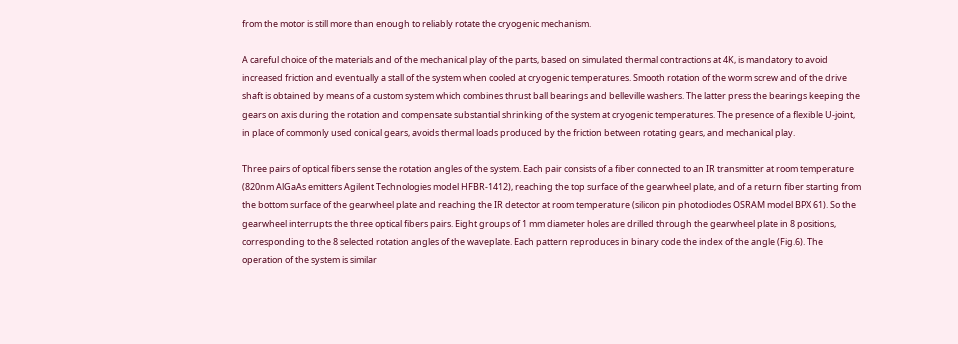from the motor is still more than enough to reliably rotate the cryogenic mechanism.

A careful choice of the materials and of the mechanical play of the parts, based on simulated thermal contractions at 4K, is mandatory to avoid increased friction and eventually a stall of the system when cooled at cryogenic temperatures. Smooth rotation of the worm screw and of the drive shaft is obtained by means of a custom system which combines thrust ball bearings and belleville washers. The latter press the bearings keeping the gears on axis during the rotation and compensate substantial shrinking of the system at cryogenic temperatures. The presence of a flexible U-joint, in place of commonly used conical gears, avoids thermal loads produced by the friction between rotating gears, and mechanical play.

Three pairs of optical fibers sense the rotation angles of the system. Each pair consists of a fiber connected to an IR transmitter at room temperature (820nm AlGaAs emitters Agilent Technologies model HFBR-1412), reaching the top surface of the gearwheel plate, and of a return fiber starting from the bottom surface of the gearwheel plate and reaching the IR detector at room temperature (silicon pin photodiodes OSRAM model BPX 61). So the gearwheel interrupts the three optical fibers pairs. Eight groups of 1 mm diameter holes are drilled through the gearwheel plate in 8 positions, corresponding to the 8 selected rotation angles of the waveplate. Each pattern reproduces in binary code the index of the angle (Fig.6). The operation of the system is similar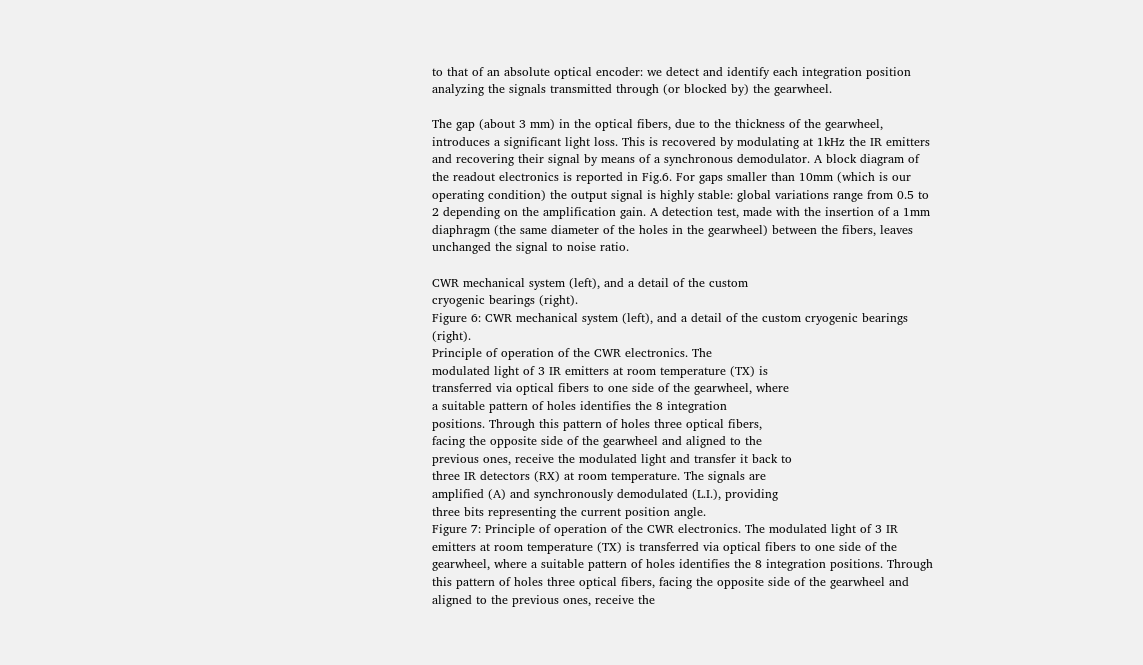to that of an absolute optical encoder: we detect and identify each integration position analyzing the signals transmitted through (or blocked by) the gearwheel.

The gap (about 3 mm) in the optical fibers, due to the thickness of the gearwheel, introduces a significant light loss. This is recovered by modulating at 1kHz the IR emitters and recovering their signal by means of a synchronous demodulator. A block diagram of the readout electronics is reported in Fig.6. For gaps smaller than 10mm (which is our operating condition) the output signal is highly stable: global variations range from 0.5 to 2 depending on the amplification gain. A detection test, made with the insertion of a 1mm diaphragm (the same diameter of the holes in the gearwheel) between the fibers, leaves unchanged the signal to noise ratio.

CWR mechanical system (left), and a detail of the custom
cryogenic bearings (right).
Figure 6: CWR mechanical system (left), and a detail of the custom cryogenic bearings (right).
Principle of operation of the CWR electronics. The
modulated light of 3 IR emitters at room temperature (TX) is
transferred via optical fibers to one side of the gearwheel, where
a suitable pattern of holes identifies the 8 integration
positions. Through this pattern of holes three optical fibers,
facing the opposite side of the gearwheel and aligned to the
previous ones, receive the modulated light and transfer it back to
three IR detectors (RX) at room temperature. The signals are
amplified (A) and synchronously demodulated (L.I.), providing
three bits representing the current position angle.
Figure 7: Principle of operation of the CWR electronics. The modulated light of 3 IR emitters at room temperature (TX) is transferred via optical fibers to one side of the gearwheel, where a suitable pattern of holes identifies the 8 integration positions. Through this pattern of holes three optical fibers, facing the opposite side of the gearwheel and aligned to the previous ones, receive the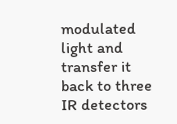modulated light and transfer it back to three IR detectors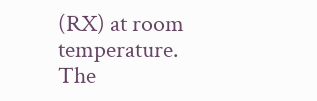(RX) at room temperature. The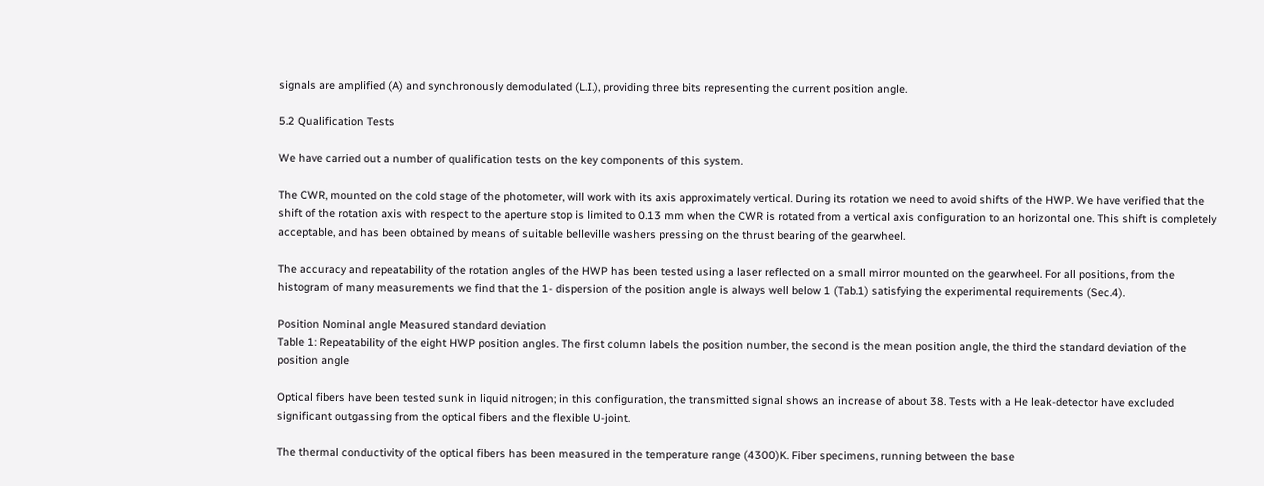signals are amplified (A) and synchronously demodulated (L.I.), providing three bits representing the current position angle.

5.2 Qualification Tests

We have carried out a number of qualification tests on the key components of this system.

The CWR, mounted on the cold stage of the photometer, will work with its axis approximately vertical. During its rotation we need to avoid shifts of the HWP. We have verified that the shift of the rotation axis with respect to the aperture stop is limited to 0.13 mm when the CWR is rotated from a vertical axis configuration to an horizontal one. This shift is completely acceptable, and has been obtained by means of suitable belleville washers pressing on the thrust bearing of the gearwheel.

The accuracy and repeatability of the rotation angles of the HWP has been tested using a laser reflected on a small mirror mounted on the gearwheel. For all positions, from the histogram of many measurements we find that the 1- dispersion of the position angle is always well below 1 (Tab.1) satisfying the experimental requirements (Sec.4).

Position Nominal angle Measured standard deviation
Table 1: Repeatability of the eight HWP position angles. The first column labels the position number, the second is the mean position angle, the third the standard deviation of the position angle

Optical fibers have been tested sunk in liquid nitrogen; in this configuration, the transmitted signal shows an increase of about 38. Tests with a He leak-detector have excluded significant outgassing from the optical fibers and the flexible U-joint.

The thermal conductivity of the optical fibers has been measured in the temperature range (4300)K. Fiber specimens, running between the base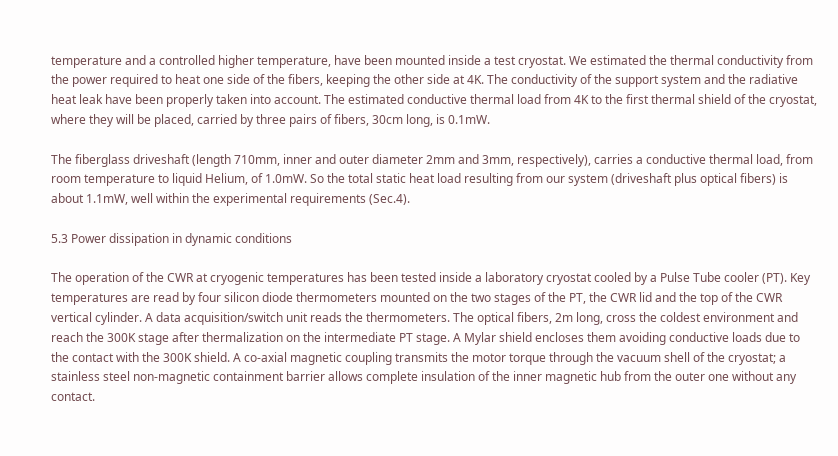temperature and a controlled higher temperature, have been mounted inside a test cryostat. We estimated the thermal conductivity from the power required to heat one side of the fibers, keeping the other side at 4K. The conductivity of the support system and the radiative heat leak have been properly taken into account. The estimated conductive thermal load from 4K to the first thermal shield of the cryostat, where they will be placed, carried by three pairs of fibers, 30cm long, is 0.1mW.

The fiberglass driveshaft (length 710mm, inner and outer diameter 2mm and 3mm, respectively), carries a conductive thermal load, from room temperature to liquid Helium, of 1.0mW. So the total static heat load resulting from our system (driveshaft plus optical fibers) is about 1.1mW, well within the experimental requirements (Sec.4).

5.3 Power dissipation in dynamic conditions

The operation of the CWR at cryogenic temperatures has been tested inside a laboratory cryostat cooled by a Pulse Tube cooler (PT). Key temperatures are read by four silicon diode thermometers mounted on the two stages of the PT, the CWR lid and the top of the CWR vertical cylinder. A data acquisition/switch unit reads the thermometers. The optical fibers, 2m long, cross the coldest environment and reach the 300K stage after thermalization on the intermediate PT stage. A Mylar shield encloses them avoiding conductive loads due to the contact with the 300K shield. A co-axial magnetic coupling transmits the motor torque through the vacuum shell of the cryostat; a stainless steel non-magnetic containment barrier allows complete insulation of the inner magnetic hub from the outer one without any contact.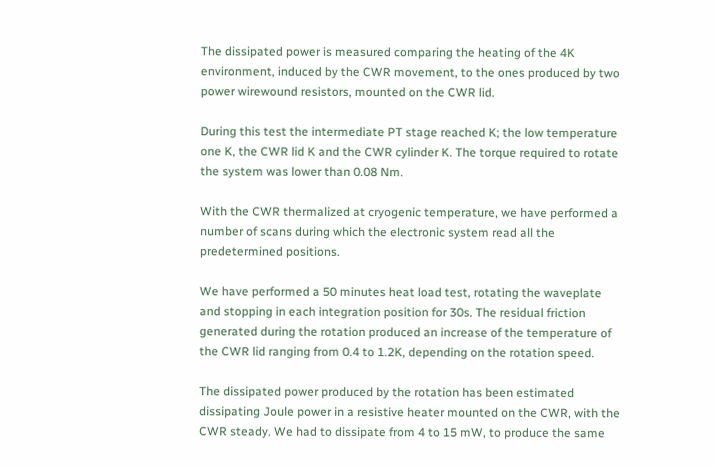The dissipated power is measured comparing the heating of the 4K environment, induced by the CWR movement, to the ones produced by two power wirewound resistors, mounted on the CWR lid.

During this test the intermediate PT stage reached K; the low temperature one K, the CWR lid K and the CWR cylinder K. The torque required to rotate the system was lower than 0.08 Nm.

With the CWR thermalized at cryogenic temperature, we have performed a number of scans during which the electronic system read all the predetermined positions.

We have performed a 50 minutes heat load test, rotating the waveplate and stopping in each integration position for 30s. The residual friction generated during the rotation produced an increase of the temperature of the CWR lid ranging from 0.4 to 1.2K, depending on the rotation speed.

The dissipated power produced by the rotation has been estimated dissipating Joule power in a resistive heater mounted on the CWR, with the CWR steady. We had to dissipate from 4 to 15 mW, to produce the same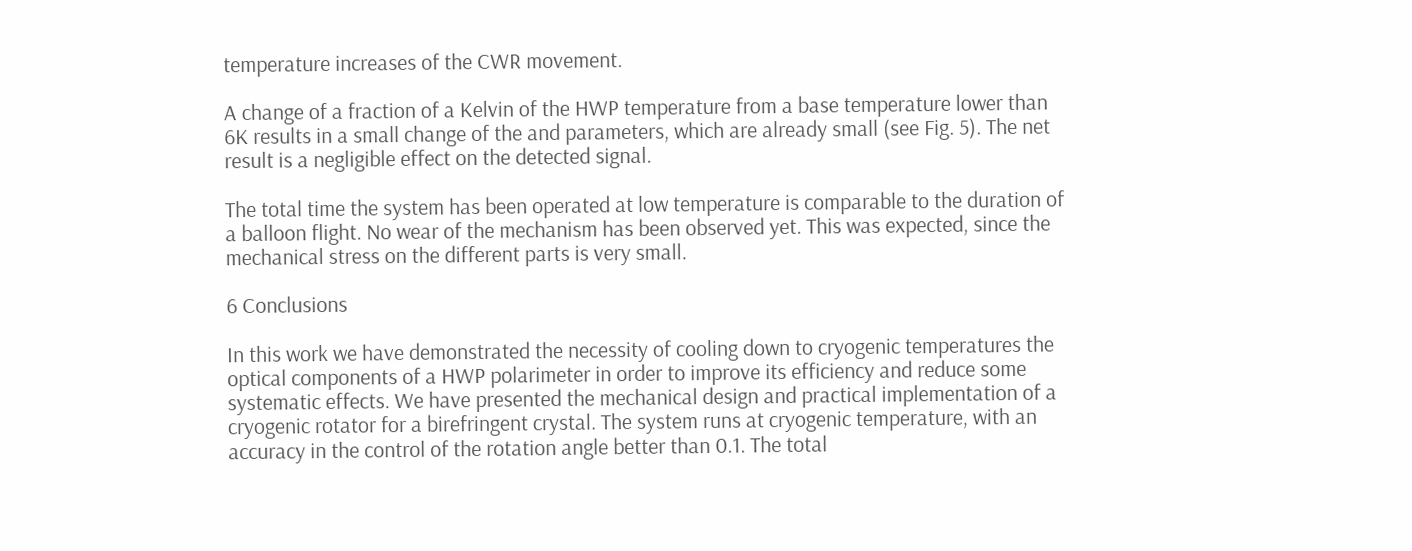temperature increases of the CWR movement.

A change of a fraction of a Kelvin of the HWP temperature from a base temperature lower than 6K results in a small change of the and parameters, which are already small (see Fig. 5). The net result is a negligible effect on the detected signal.

The total time the system has been operated at low temperature is comparable to the duration of a balloon flight. No wear of the mechanism has been observed yet. This was expected, since the mechanical stress on the different parts is very small.

6 Conclusions

In this work we have demonstrated the necessity of cooling down to cryogenic temperatures the optical components of a HWP polarimeter in order to improve its efficiency and reduce some systematic effects. We have presented the mechanical design and practical implementation of a cryogenic rotator for a birefringent crystal. The system runs at cryogenic temperature, with an accuracy in the control of the rotation angle better than 0.1. The total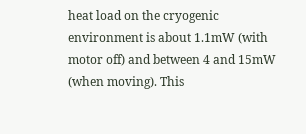heat load on the cryogenic environment is about 1.1mW (with motor off) and between 4 and 15mW (when moving). This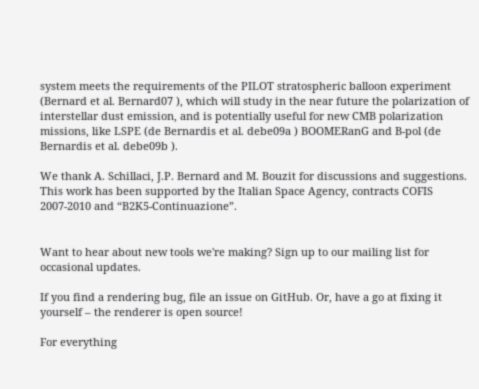system meets the requirements of the PILOT stratospheric balloon experiment (Bernard et al. Bernard07 ), which will study in the near future the polarization of interstellar dust emission, and is potentially useful for new CMB polarization missions, like LSPE (de Bernardis et al. debe09a ) BOOMERanG and B-pol (de Bernardis et al. debe09b ).

We thank A. Schillaci, J.P. Bernard and M. Bouzit for discussions and suggestions. This work has been supported by the Italian Space Agency, contracts COFIS 2007-2010 and “B2K5-Continuazione”.


Want to hear about new tools we're making? Sign up to our mailing list for occasional updates.

If you find a rendering bug, file an issue on GitHub. Or, have a go at fixing it yourself – the renderer is open source!

For everything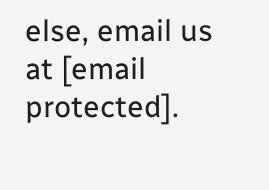else, email us at [email protected].